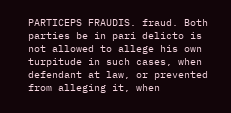PARTICEPS FRAUDIS. fraud. Both parties be in pari delicto is not allowed to allege his own turpitude in such cases, when defendant at law, or prevented from alleging it, when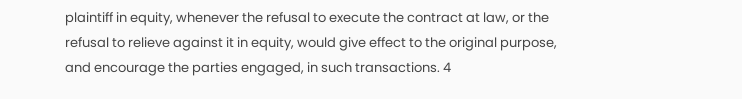plaintiff in equity, whenever the refusal to execute the contract at law, or the refusal to relieve against it in equity, would give effect to the original purpose, and encourage the parties engaged, in such transactions. 4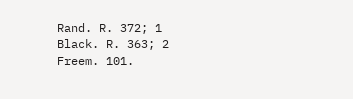Rand. R. 372; 1 Black. R. 363; 2 Freem. 101.